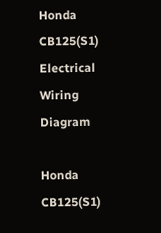Honda CB125(S1) Electrical Wiring Diagram

Honda CB125(S1)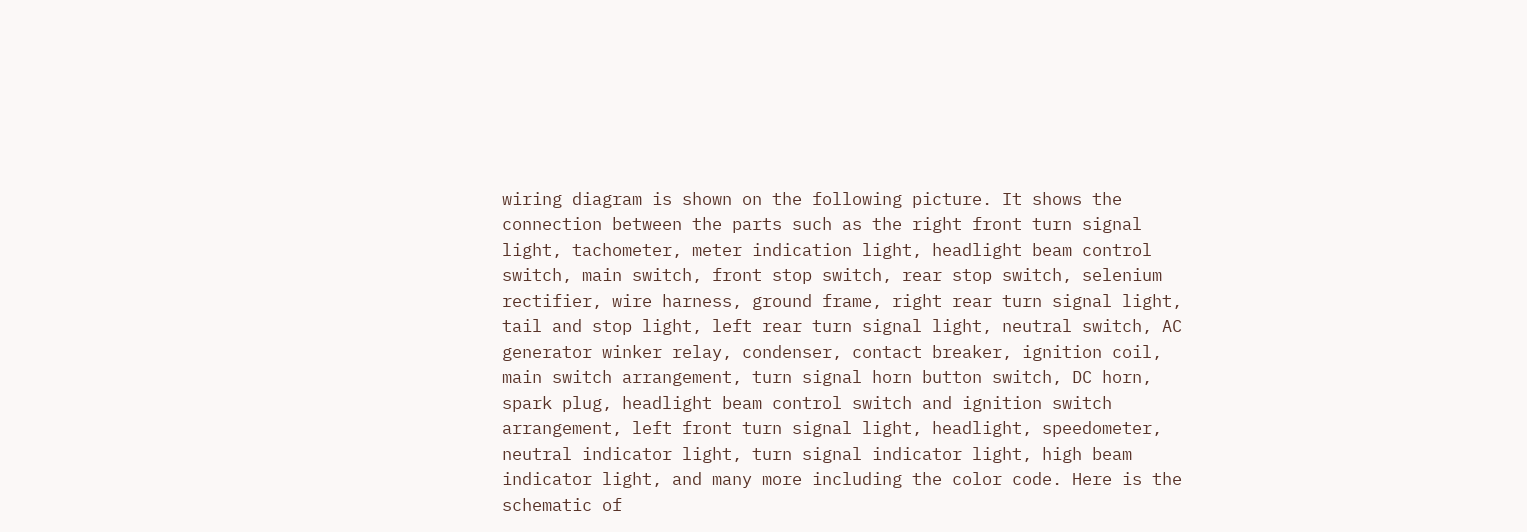wiring diagram is shown on the following picture. It shows the connection between the parts such as the right front turn signal light, tachometer, meter indication light, headlight beam control switch, main switch, front stop switch, rear stop switch, selenium rectifier, wire harness, ground frame, right rear turn signal light, tail and stop light, left rear turn signal light, neutral switch, AC generator winker relay, condenser, contact breaker, ignition coil, main switch arrangement, turn signal horn button switch, DC horn, spark plug, headlight beam control switch and ignition switch arrangement, left front turn signal light, headlight, speedometer, neutral indicator light, turn signal indicator light, high beam indicator light, and many more including the color code. Here is the schematic of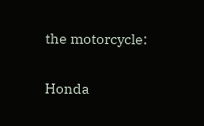the motorcycle:

Honda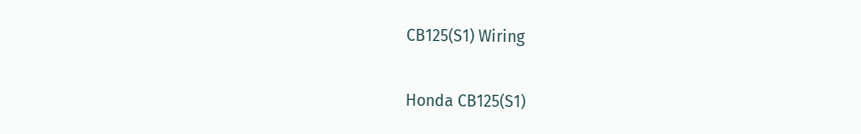CB125(S1) Wiring

Honda CB125(S1)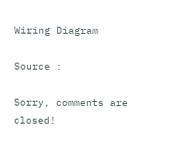Wiring Diagram

Source :

Sorry, comments are closed!